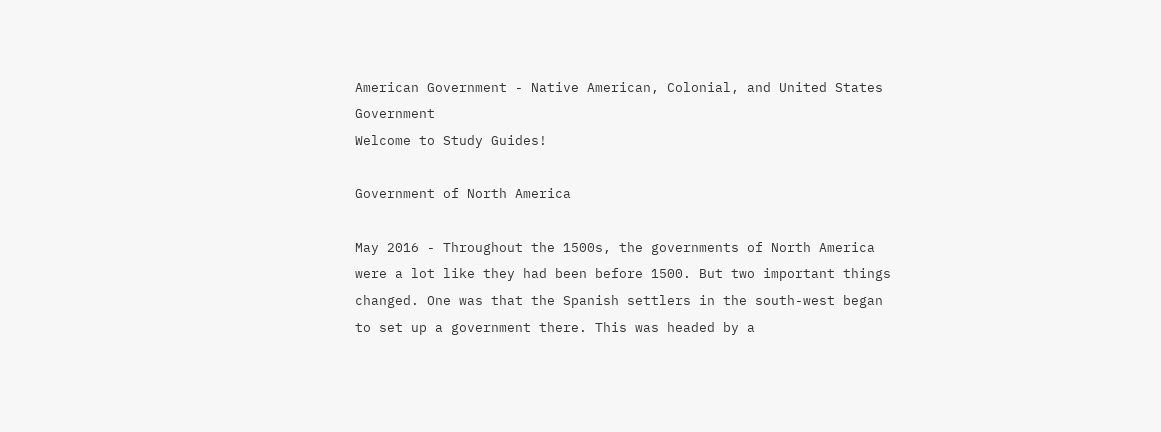American Government - Native American, Colonial, and United States Government
Welcome to Study Guides!

Government of North America

May 2016 - Throughout the 1500s, the governments of North America were a lot like they had been before 1500. But two important things changed. One was that the Spanish settlers in the south-west began to set up a government there. This was headed by a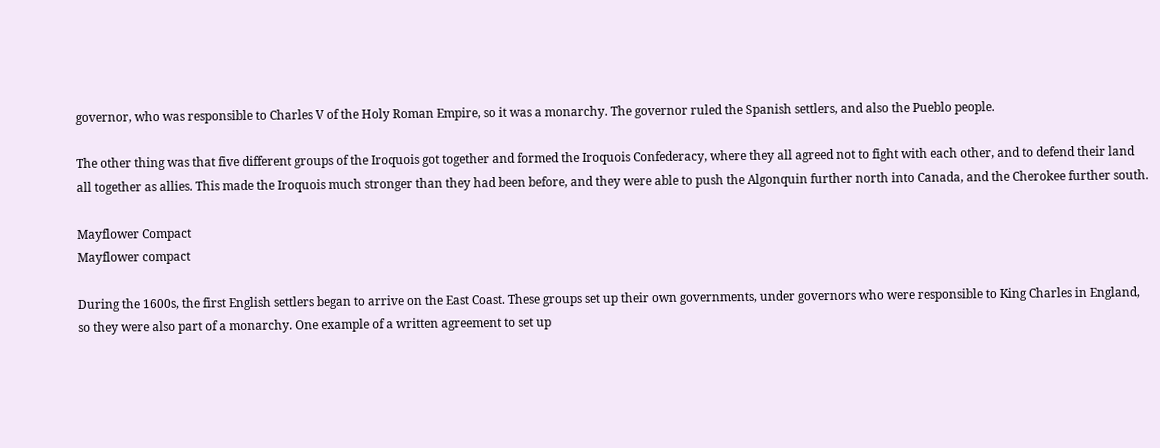governor, who was responsible to Charles V of the Holy Roman Empire, so it was a monarchy. The governor ruled the Spanish settlers, and also the Pueblo people.

The other thing was that five different groups of the Iroquois got together and formed the Iroquois Confederacy, where they all agreed not to fight with each other, and to defend their land all together as allies. This made the Iroquois much stronger than they had been before, and they were able to push the Algonquin further north into Canada, and the Cherokee further south.

Mayflower Compact
Mayflower compact

During the 1600s, the first English settlers began to arrive on the East Coast. These groups set up their own governments, under governors who were responsible to King Charles in England, so they were also part of a monarchy. One example of a written agreement to set up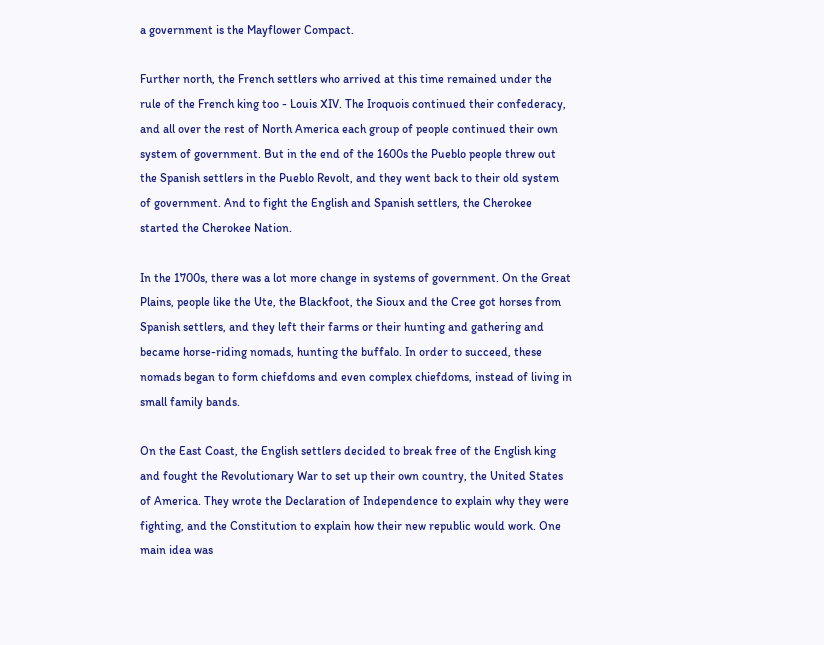a government is the Mayflower Compact.

Further north, the French settlers who arrived at this time remained under the rule of the French king too - Louis XIV. The Iroquois continued their confederacy, and all over the rest of North America each group of people continued their own system of government. But in the end of the 1600s the Pueblo people threw out the Spanish settlers in the Pueblo Revolt, and they went back to their old system of government. And to fight the English and Spanish settlers, the Cherokee started the Cherokee Nation.

In the 1700s, there was a lot more change in systems of government. On the Great Plains, people like the Ute, the Blackfoot, the Sioux and the Cree got horses from Spanish settlers, and they left their farms or their hunting and gathering and became horse-riding nomads, hunting the buffalo. In order to succeed, these nomads began to form chiefdoms and even complex chiefdoms, instead of living in small family bands.

On the East Coast, the English settlers decided to break free of the English king and fought the Revolutionary War to set up their own country, the United States of America. They wrote the Declaration of Independence to explain why they were fighting, and the Constitution to explain how their new republic would work. One main idea was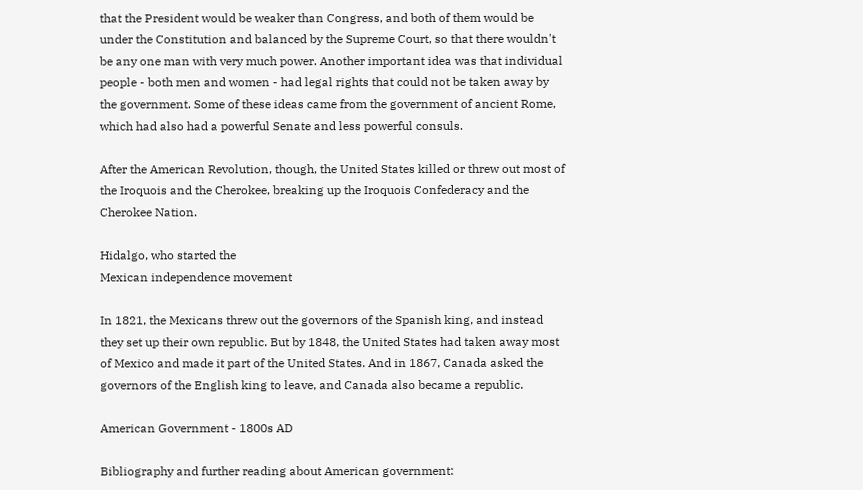that the President would be weaker than Congress, and both of them would be under the Constitution and balanced by the Supreme Court, so that there wouldn't be any one man with very much power. Another important idea was that individual people - both men and women - had legal rights that could not be taken away by the government. Some of these ideas came from the government of ancient Rome, which had also had a powerful Senate and less powerful consuls.

After the American Revolution, though, the United States killed or threw out most of the Iroquois and the Cherokee, breaking up the Iroquois Confederacy and the Cherokee Nation.

Hidalgo, who started the
Mexican independence movement

In 1821, the Mexicans threw out the governors of the Spanish king, and instead they set up their own republic. But by 1848, the United States had taken away most of Mexico and made it part of the United States. And in 1867, Canada asked the governors of the English king to leave, and Canada also became a republic.

American Government - 1800s AD

Bibliography and further reading about American government: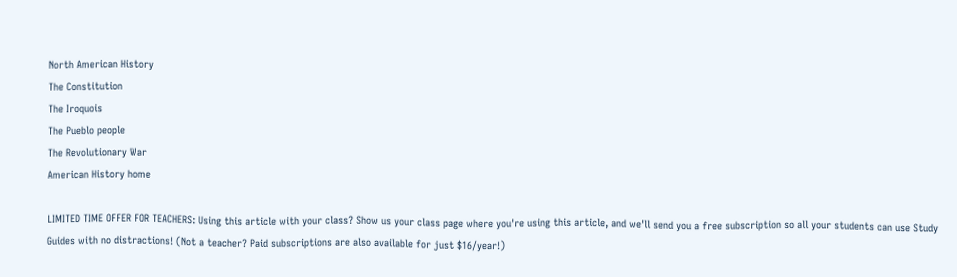North American History
The Constitution
The Iroquois
The Pueblo people
The Revolutionary War
American History home

LIMITED TIME OFFER FOR TEACHERS: Using this article with your class? Show us your class page where you're using this article, and we'll send you a free subscription so all your students can use Study Guides with no distractions! (Not a teacher? Paid subscriptions are also available for just $16/year!)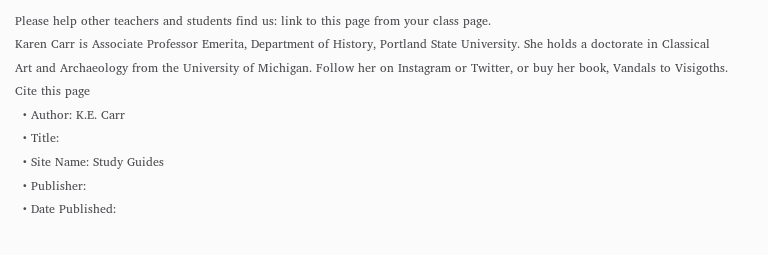Please help other teachers and students find us: link to this page from your class page.
Karen Carr is Associate Professor Emerita, Department of History, Portland State University. She holds a doctorate in Classical Art and Archaeology from the University of Michigan. Follow her on Instagram or Twitter, or buy her book, Vandals to Visigoths.
Cite this page
  • Author: K.E. Carr
  • Title:
  • Site Name: Study Guides
  • Publisher:
  • Date Published: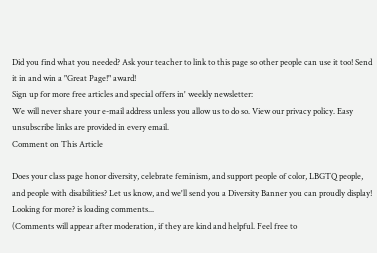Did you find what you needed? Ask your teacher to link to this page so other people can use it too! Send it in and win a "Great Page!" award!
Sign up for more free articles and special offers in' weekly newsletter:
We will never share your e-mail address unless you allow us to do so. View our privacy policy. Easy unsubscribe links are provided in every email.
Comment on This Article

Does your class page honor diversity, celebrate feminism, and support people of color, LBGTQ people, and people with disabilities? Let us know, and we'll send you a Diversity Banner you can proudly display!
Looking for more? is loading comments...
(Comments will appear after moderation, if they are kind and helpful. Feel free to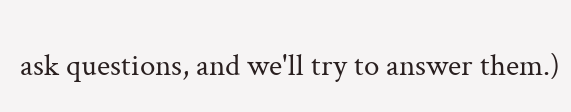ask questions, and we'll try to answer them.)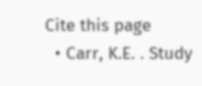Cite this page
  • Carr, K.E. . Study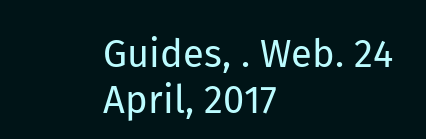Guides, . Web. 24 April, 2017